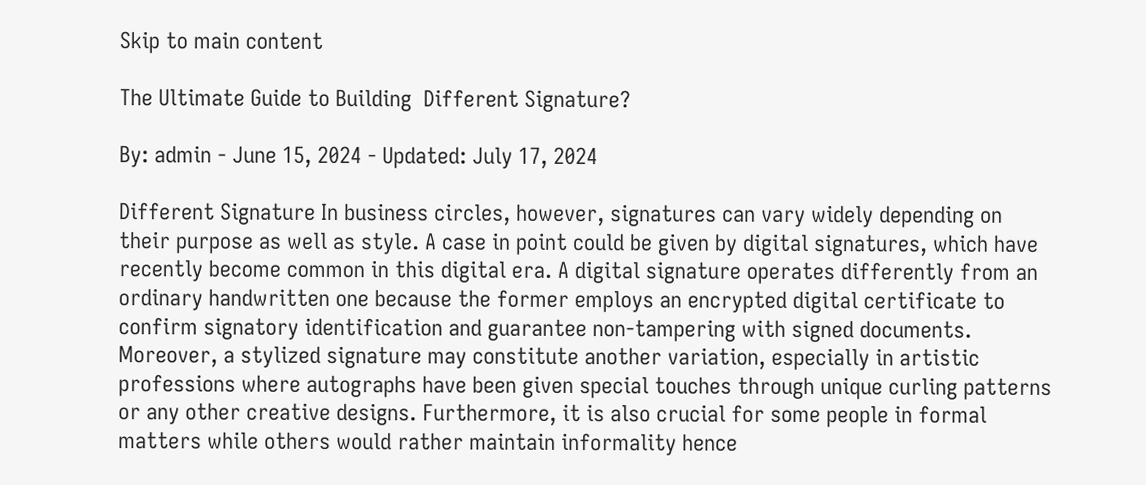Skip to main content

The Ultimate Guide to Building  Different Signature?

By: admin - June 15, 2024 - Updated: July 17, 2024

Different Signature In business circles, however, signatures can vary widely depending on their purpose as well as style. A case in point could be given by digital signatures, which have recently become common in this digital era. A digital signature operates differently from an ordinary handwritten one because the former employs an encrypted digital certificate to confirm signatory identification and guarantee non-tampering with signed documents. Moreover, a stylized signature may constitute another variation, especially in artistic professions where autographs have been given special touches through unique curling patterns or any other creative designs. Furthermore, it is also crucial for some people in formal matters while others would rather maintain informality hence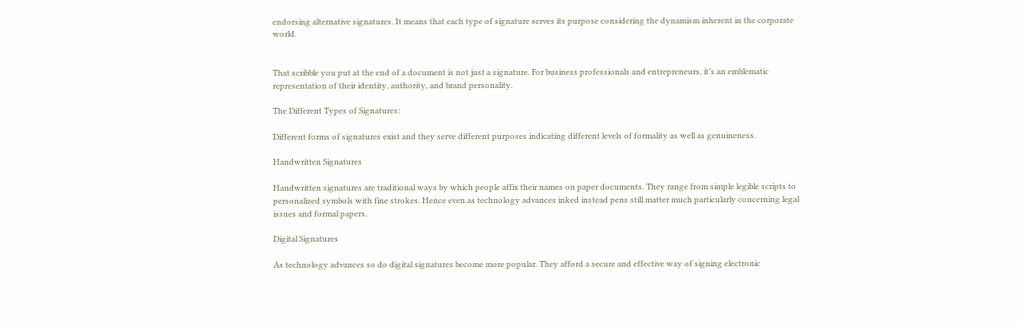endorsing alternative signatures. It means that each type of signature serves its purpose considering the dynamism inherent in the corporate world.


That scribble you put at the end of a document is not just a signature. For business professionals and entrepreneurs, it’s an emblematic representation of their identity, authority, and brand personality.

The Different Types of Signatures:

Different forms of signatures exist and they serve different purposes indicating different levels of formality as well as genuineness.

Handwritten Signatures

Handwritten signatures are traditional ways by which people affix their names on paper documents. They range from simple legible scripts to personalized symbols with fine strokes. Hence even as technology advances inked instead pens still matter much particularly concerning legal issues and formal papers.

Digital Signatures

As technology advances so do digital signatures become more popular. They afford a secure and effective way of signing electronic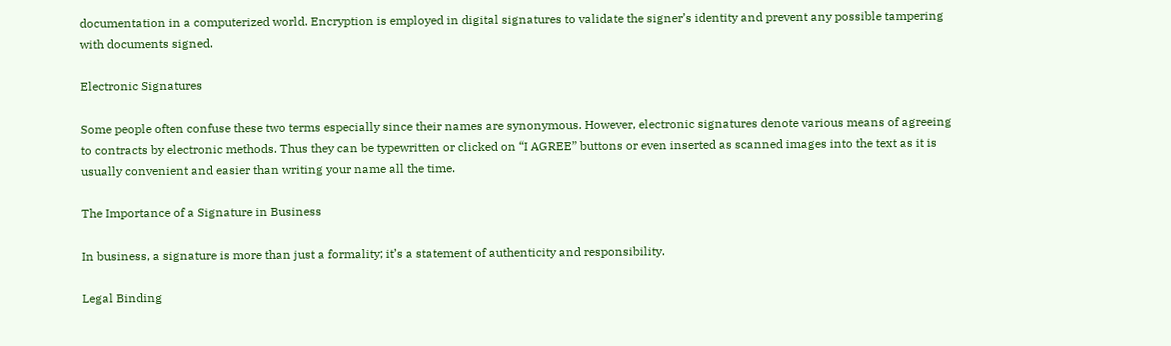documentation in a computerized world. Encryption is employed in digital signatures to validate the signer’s identity and prevent any possible tampering with documents signed.

Electronic Signatures

Some people often confuse these two terms especially since their names are synonymous. However, electronic signatures denote various means of agreeing to contracts by electronic methods. Thus they can be typewritten or clicked on “I AGREE” buttons or even inserted as scanned images into the text as it is usually convenient and easier than writing your name all the time.

The Importance of a Signature in Business

In business, a signature is more than just a formality; it’s a statement of authenticity and responsibility.

Legal Binding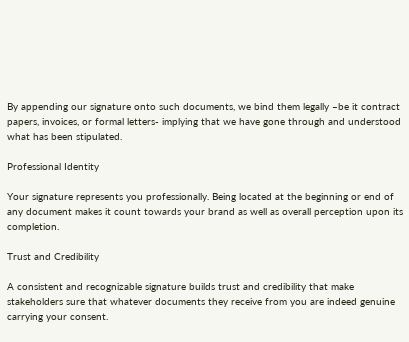By appending our signature onto such documents, we bind them legally –be it contract papers, invoices, or formal letters- implying that we have gone through and understood what has been stipulated.

Professional Identity

Your signature represents you professionally. Being located at the beginning or end of any document makes it count towards your brand as well as overall perception upon its completion.

Trust and Credibility

A consistent and recognizable signature builds trust and credibility that make stakeholders sure that whatever documents they receive from you are indeed genuine carrying your consent.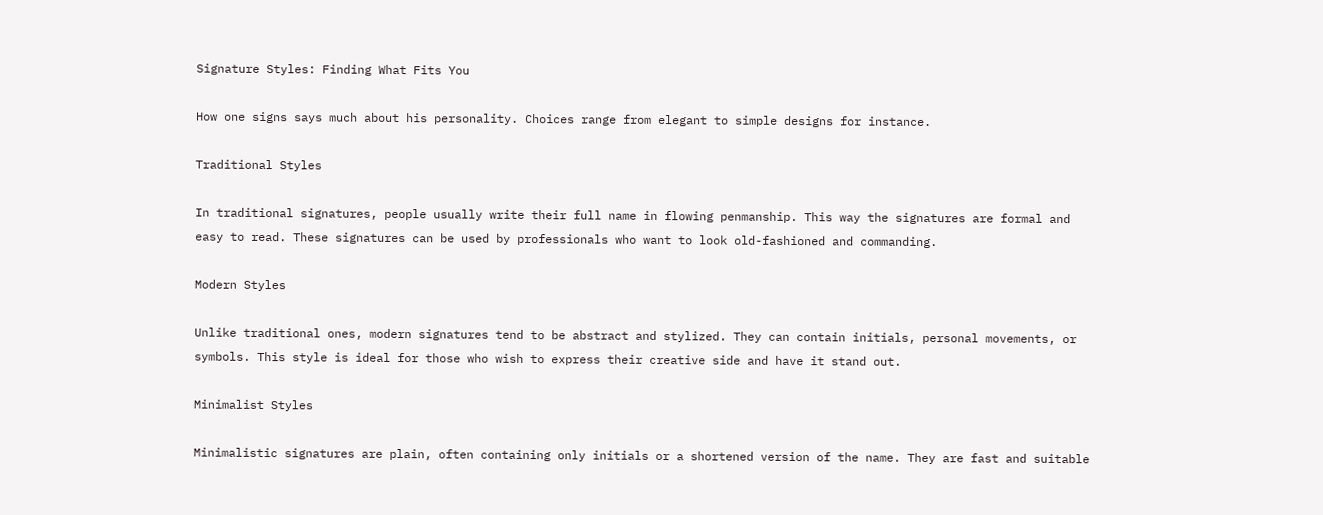Signature Styles: Finding What Fits You

How one signs says much about his personality. Choices range from elegant to simple designs for instance.

Traditional Styles

In traditional signatures, people usually write their full name in flowing penmanship. This way the signatures are formal and easy to read. These signatures can be used by professionals who want to look old-fashioned and commanding.

Modern Styles

Unlike traditional ones, modern signatures tend to be abstract and stylized. They can contain initials, personal movements, or symbols. This style is ideal for those who wish to express their creative side and have it stand out.

Minimalist Styles

Minimalistic signatures are plain, often containing only initials or a shortened version of the name. They are fast and suitable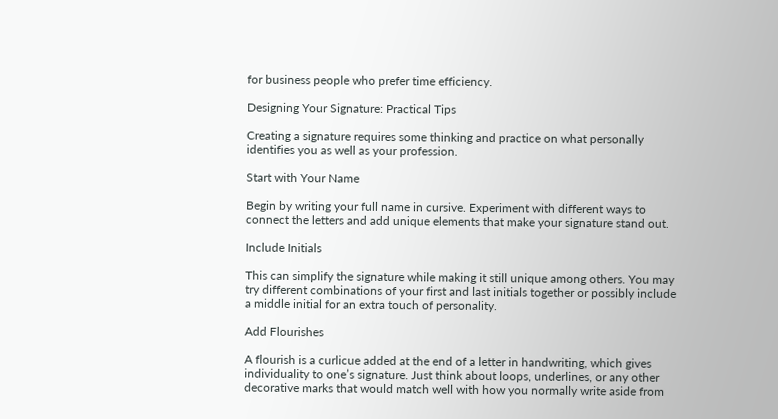for business people who prefer time efficiency.

Designing Your Signature: Practical Tips

Creating a signature requires some thinking and practice on what personally identifies you as well as your profession.

Start with Your Name

Begin by writing your full name in cursive. Experiment with different ways to connect the letters and add unique elements that make your signature stand out.

Include Initials

This can simplify the signature while making it still unique among others. You may try different combinations of your first and last initials together or possibly include a middle initial for an extra touch of personality.

Add Flourishes

A flourish is a curlicue added at the end of a letter in handwriting, which gives individuality to one’s signature. Just think about loops, underlines, or any other decorative marks that would match well with how you normally write aside from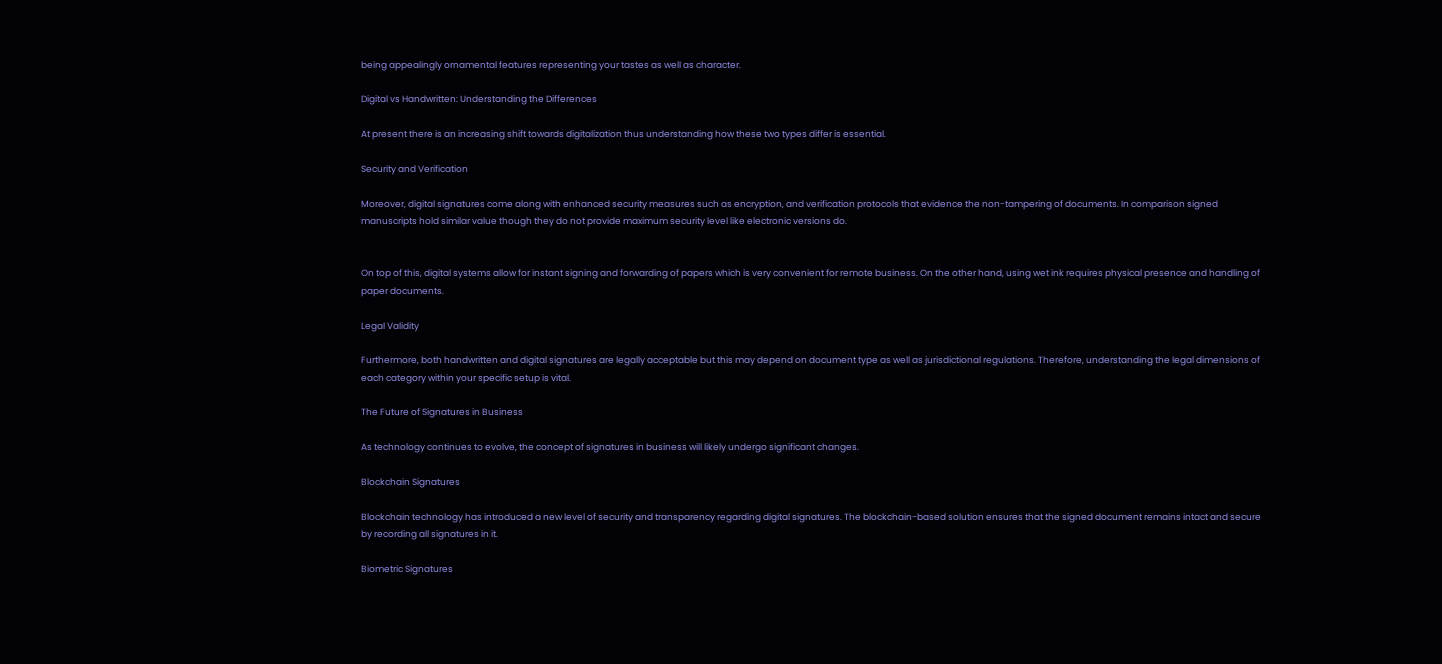being appealingly ornamental features representing your tastes as well as character.

Digital vs Handwritten: Understanding the Differences

At present there is an increasing shift towards digitalization thus understanding how these two types differ is essential.

Security and Verification

Moreover, digital signatures come along with enhanced security measures such as encryption, and verification protocols that evidence the non-tampering of documents. In comparison signed manuscripts hold similar value though they do not provide maximum security level like electronic versions do.


On top of this, digital systems allow for instant signing and forwarding of papers which is very convenient for remote business. On the other hand, using wet ink requires physical presence and handling of paper documents.

Legal Validity

Furthermore, both handwritten and digital signatures are legally acceptable but this may depend on document type as well as jurisdictional regulations. Therefore, understanding the legal dimensions of each category within your specific setup is vital.

The Future of Signatures in Business

As technology continues to evolve, the concept of signatures in business will likely undergo significant changes.

Blockchain Signatures

Blockchain technology has introduced a new level of security and transparency regarding digital signatures. The blockchain-based solution ensures that the signed document remains intact and secure by recording all signatures in it.

Biometric Signatures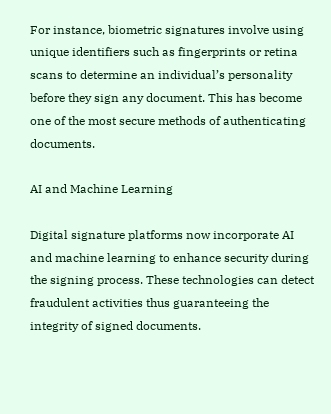For instance, biometric signatures involve using unique identifiers such as fingerprints or retina scans to determine an individual’s personality before they sign any document. This has become one of the most secure methods of authenticating documents.

AI and Machine Learning

Digital signature platforms now incorporate AI and machine learning to enhance security during the signing process. These technologies can detect fraudulent activities thus guaranteeing the integrity of signed documents.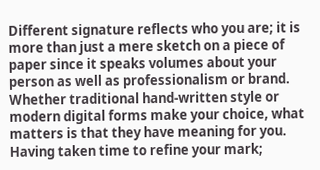Different signature reflects who you are; it is more than just a mere sketch on a piece of paper since it speaks volumes about your person as well as professionalism or brand. Whether traditional hand-written style or modern digital forms make your choice, what matters is that they have meaning for you. Having taken time to refine your mark;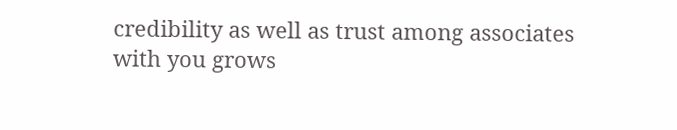credibility as well as trust among associates with you grows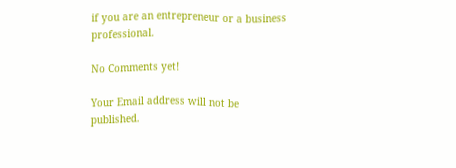if you are an entrepreneur or a business professional.

No Comments yet!

Your Email address will not be published.